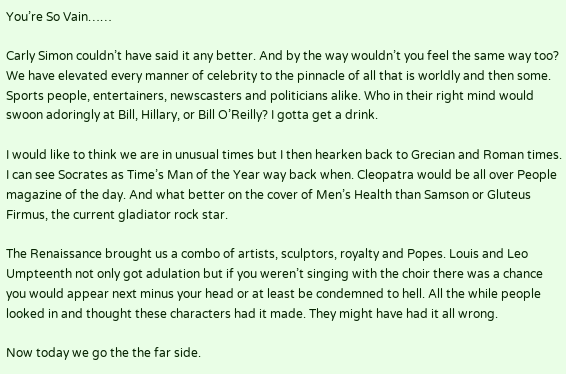You’re So Vain……

Carly Simon couldn’t have said it any better. And by the way wouldn’t you feel the same way too? We have elevated every manner of celebrity to the pinnacle of all that is worldly and then some. Sports people, entertainers, newscasters and politicians alike. Who in their right mind would swoon adoringly at Bill, Hillary, or Bill O’Reilly? I gotta get a drink.

I would like to think we are in unusual times but I then hearken back to Grecian and Roman times. I can see Socrates as Time’s Man of the Year way back when. Cleopatra would be all over People magazine of the day. And what better on the cover of Men’s Health than Samson or Gluteus Firmus, the current gladiator rock star.

The Renaissance brought us a combo of artists, sculptors, royalty and Popes. Louis and Leo Umpteenth not only got adulation but if you weren’t singing with the choir there was a chance you would appear next minus your head or at least be condemned to hell. All the while people looked in and thought these characters had it made. They might have had it all wrong.

Now today we go the the far side.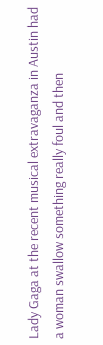Lady Gaga at the recent musical extravaganza in Austin had a woman swallow something really foul and then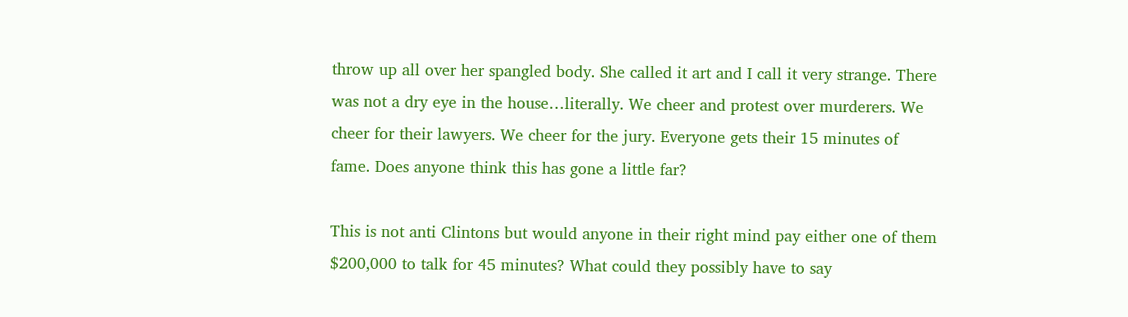throw up all over her spangled body. She called it art and I call it very strange. There was not a dry eye in the house…literally. We cheer and protest over murderers. We cheer for their lawyers. We cheer for the jury. Everyone gets their 15 minutes of fame. Does anyone think this has gone a little far?

This is not anti Clintons but would anyone in their right mind pay either one of them $200,000 to talk for 45 minutes? What could they possibly have to say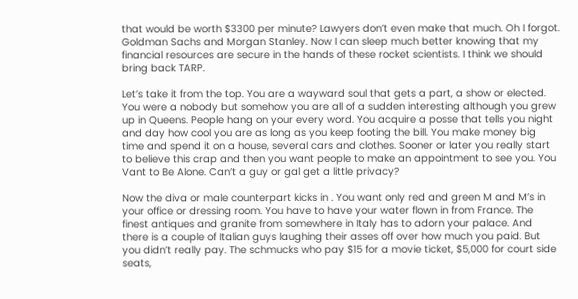that would be worth $3300 per minute? Lawyers don’t even make that much. Oh I forgot. Goldman Sachs and Morgan Stanley. Now I can sleep much better knowing that my financial resources are secure in the hands of these rocket scientists. I think we should bring back TARP.

Let’s take it from the top. You are a wayward soul that gets a part, a show or elected. You were a nobody but somehow you are all of a sudden interesting although you grew up in Queens. People hang on your every word. You acquire a posse that tells you night and day how cool you are as long as you keep footing the bill. You make money big time and spend it on a house, several cars and clothes. Sooner or later you really start to believe this crap and then you want people to make an appointment to see you. You Vant to Be Alone. Can’t a guy or gal get a little privacy?

Now the diva or male counterpart kicks in . You want only red and green M and M’s in your office or dressing room. You have to have your water flown in from France. The finest antiques and granite from somewhere in Italy has to adorn your palace. And there is a couple of Italian guys laughing their asses off over how much you paid. But you didn’t really pay. The schmucks who pay $15 for a movie ticket, $5,000 for court side seats,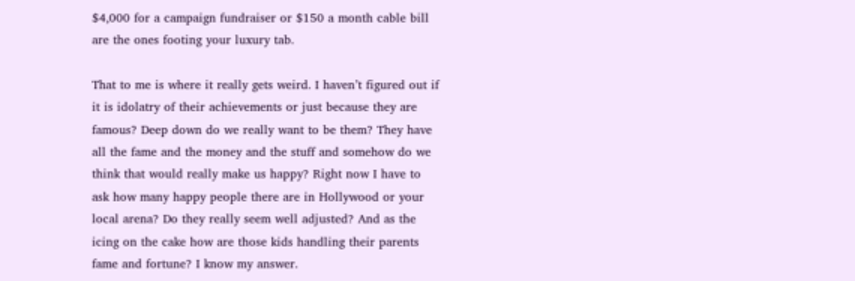$4,000 for a campaign fundraiser or $150 a month cable bill are the ones footing your luxury tab.

That to me is where it really gets weird. I haven’t figured out if it is idolatry of their achievements or just because they are famous? Deep down do we really want to be them? They have all the fame and the money and the stuff and somehow do we think that would really make us happy? Right now I have to ask how many happy people there are in Hollywood or your local arena? Do they really seem well adjusted? And as the icing on the cake how are those kids handling their parents fame and fortune? I know my answer.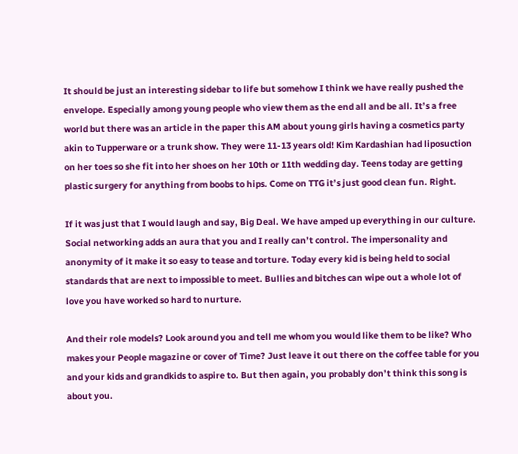It should be just an interesting sidebar to life but somehow I think we have really pushed the envelope. Especially among young people who view them as the end all and be all. It’s a free world but there was an article in the paper this AM about young girls having a cosmetics party akin to Tupperware or a trunk show. They were 11-13 years old! Kim Kardashian had liposuction on her toes so she fit into her shoes on her 10th or 11th wedding day. Teens today are getting plastic surgery for anything from boobs to hips. Come on TTG it’s just good clean fun. Right.

If it was just that I would laugh and say, Big Deal. We have amped up everything in our culture. Social networking adds an aura that you and I really can’t control. The impersonality and anonymity of it make it so easy to tease and torture. Today every kid is being held to social standards that are next to impossible to meet. Bullies and bitches can wipe out a whole lot of love you have worked so hard to nurture.

And their role models? Look around you and tell me whom you would like them to be like? Who makes your People magazine or cover of Time? Just leave it out there on the coffee table for you and your kids and grandkids to aspire to. But then again, you probably don’t think this song is about you.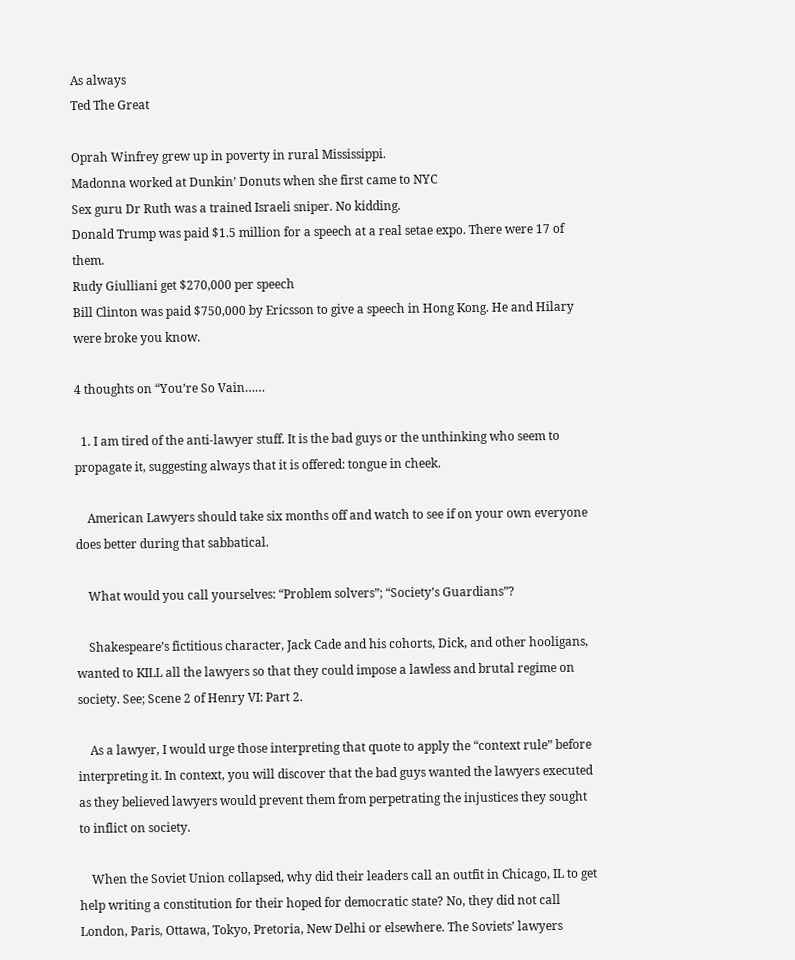As always
Ted The Great

Oprah Winfrey grew up in poverty in rural Mississippi.
Madonna worked at Dunkin’ Donuts when she first came to NYC
Sex guru Dr Ruth was a trained Israeli sniper. No kidding.
Donald Trump was paid $1.5 million for a speech at a real setae expo. There were 17 of them.
Rudy Giulliani get $270,000 per speech
Bill Clinton was paid $750,000 by Ericsson to give a speech in Hong Kong. He and Hilary were broke you know.

4 thoughts on “You’re So Vain……

  1. I am tired of the anti-lawyer stuff. It is the bad guys or the unthinking who seem to propagate it, suggesting always that it is offered: tongue in cheek.

    American Lawyers should take six months off and watch to see if on your own everyone does better during that sabbatical.

    What would you call yourselves: “Problem solvers”; “Society’s Guardians”?

    Shakespeare’s fictitious character, Jack Cade and his cohorts, Dick, and other hooligans, wanted to KILL all the lawyers so that they could impose a lawless and brutal regime on society. See; Scene 2 of Henry VI: Part 2.

    As a lawyer, I would urge those interpreting that quote to apply the “context rule” before interpreting it. In context, you will discover that the bad guys wanted the lawyers executed as they believed lawyers would prevent them from perpetrating the injustices they sought to inflict on society.

    When the Soviet Union collapsed, why did their leaders call an outfit in Chicago, IL to get help writing a constitution for their hoped for democratic state? No, they did not call London, Paris, Ottawa, Tokyo, Pretoria, New Delhi or elsewhere. The Soviets’ lawyers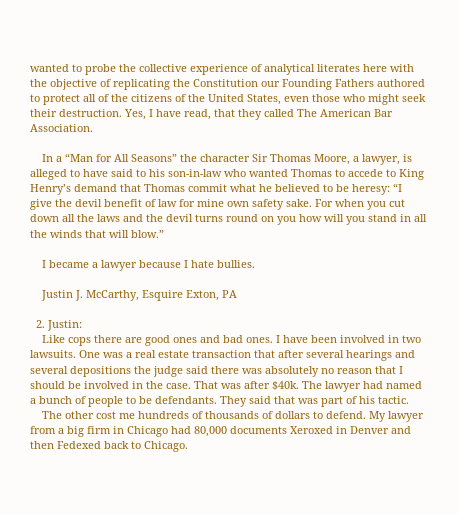wanted to probe the collective experience of analytical literates here with the objective of replicating the Constitution our Founding Fathers authored to protect all of the citizens of the United States, even those who might seek their destruction. Yes, I have read, that they called The American Bar Association.

    In a “Man for All Seasons” the character Sir Thomas Moore, a lawyer, is alleged to have said to his son-in-law who wanted Thomas to accede to King Henry’s demand that Thomas commit what he believed to be heresy: “I give the devil benefit of law for mine own safety sake. For when you cut down all the laws and the devil turns round on you how will you stand in all the winds that will blow.”

    I became a lawyer because I hate bullies.

    Justin J. McCarthy, Esquire Exton, PA

  2. Justin:
    Like cops there are good ones and bad ones. I have been involved in two lawsuits. One was a real estate transaction that after several hearings and several depositions the judge said there was absolutely no reason that I should be involved in the case. That was after $40k. The lawyer had named a bunch of people to be defendants. They said that was part of his tactic.
    The other cost me hundreds of thousands of dollars to defend. My lawyer from a big firm in Chicago had 80,000 documents Xeroxed in Denver and then Fedexed back to Chicago.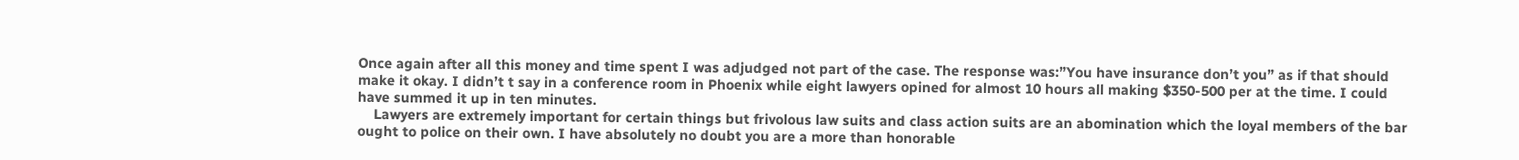Once again after all this money and time spent I was adjudged not part of the case. The response was:”You have insurance don’t you” as if that should make it okay. I didn’t t say in a conference room in Phoenix while eight lawyers opined for almost 10 hours all making $350-500 per at the time. I could have summed it up in ten minutes.
    Lawyers are extremely important for certain things but frivolous law suits and class action suits are an abomination which the loyal members of the bar ought to police on their own. I have absolutely no doubt you are a more than honorable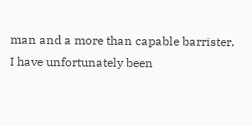man and a more than capable barrister. I have unfortunately been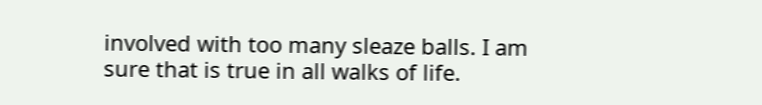involved with too many sleaze balls. I am sure that is true in all walks of life.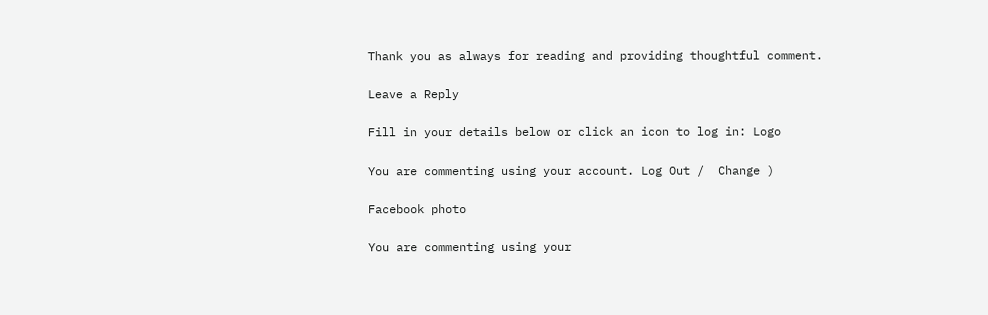Thank you as always for reading and providing thoughtful comment.

Leave a Reply

Fill in your details below or click an icon to log in: Logo

You are commenting using your account. Log Out /  Change )

Facebook photo

You are commenting using your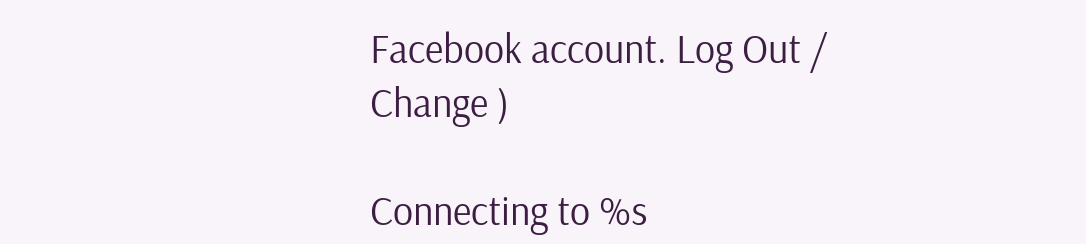Facebook account. Log Out /  Change )

Connecting to %s